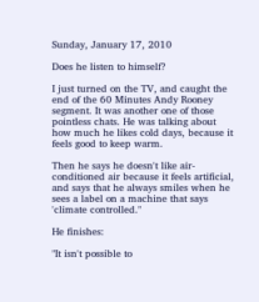Sunday, January 17, 2010

Does he listen to himself?

I just turned on the TV, and caught the end of the 60 Minutes Andy Rooney segment. It was another one of those pointless chats. He was talking about how much he likes cold days, because it feels good to keep warm.

Then he says he doesn't like air-conditioned air because it feels artificial, and says that he always smiles when he sees a label on a machine that says 'climate controlled."

He finishes:

"It isn't possible to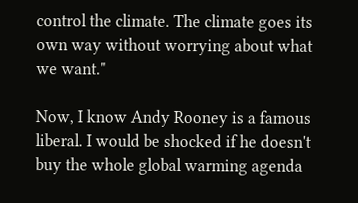control the climate. The climate goes its own way without worrying about what we want."

Now, I know Andy Rooney is a famous liberal. I would be shocked if he doesn't buy the whole global warming agenda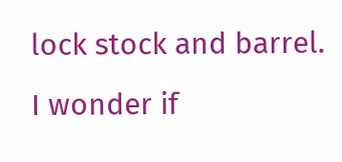lock stock and barrel. I wonder if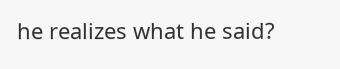he realizes what he said?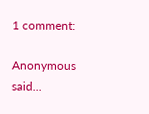1 comment:

Anonymous said...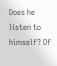Does he listen to himself? Of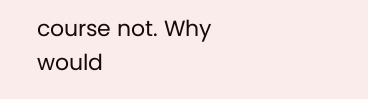course not. Why would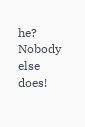he? Nobody else does!